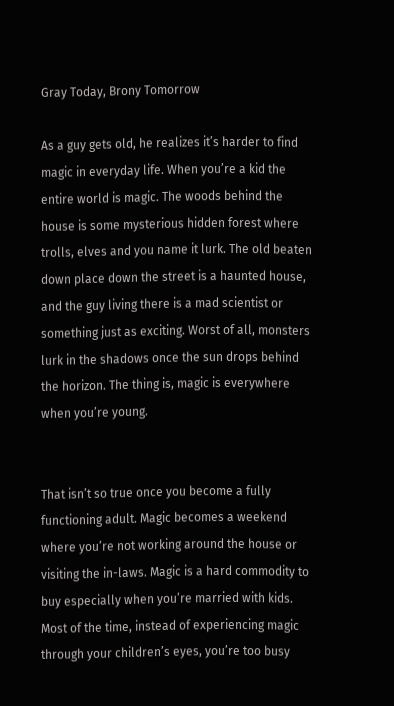Gray Today, Brony Tomorrow

As a guy gets old, he realizes it’s harder to find magic in everyday life. When you’re a kid the entire world is magic. The woods behind the house is some mysterious hidden forest where trolls, elves and you name it lurk. The old beaten down place down the street is a haunted house, and the guy living there is a mad scientist or something just as exciting. Worst of all, monsters lurk in the shadows once the sun drops behind the horizon. The thing is, magic is everywhere when you’re young.


That isn’t so true once you become a fully functioning adult. Magic becomes a weekend where you’re not working around the house or visiting the in-laws. Magic is a hard commodity to buy especially when you’re married with kids. Most of the time, instead of experiencing magic through your children’s eyes, you’re too busy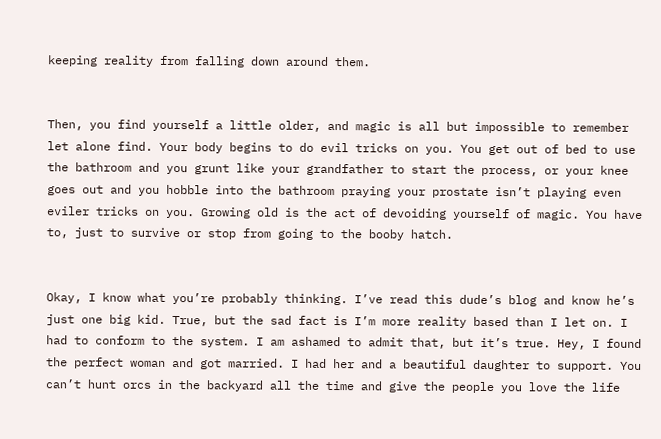keeping reality from falling down around them.


Then, you find yourself a little older, and magic is all but impossible to remember let alone find. Your body begins to do evil tricks on you. You get out of bed to use the bathroom and you grunt like your grandfather to start the process, or your knee goes out and you hobble into the bathroom praying your prostate isn’t playing even eviler tricks on you. Growing old is the act of devoiding yourself of magic. You have to, just to survive or stop from going to the booby hatch.


Okay, I know what you’re probably thinking. I’ve read this dude’s blog and know he’s just one big kid. True, but the sad fact is I’m more reality based than I let on. I had to conform to the system. I am ashamed to admit that, but it’s true. Hey, I found the perfect woman and got married. I had her and a beautiful daughter to support. You can’t hunt orcs in the backyard all the time and give the people you love the life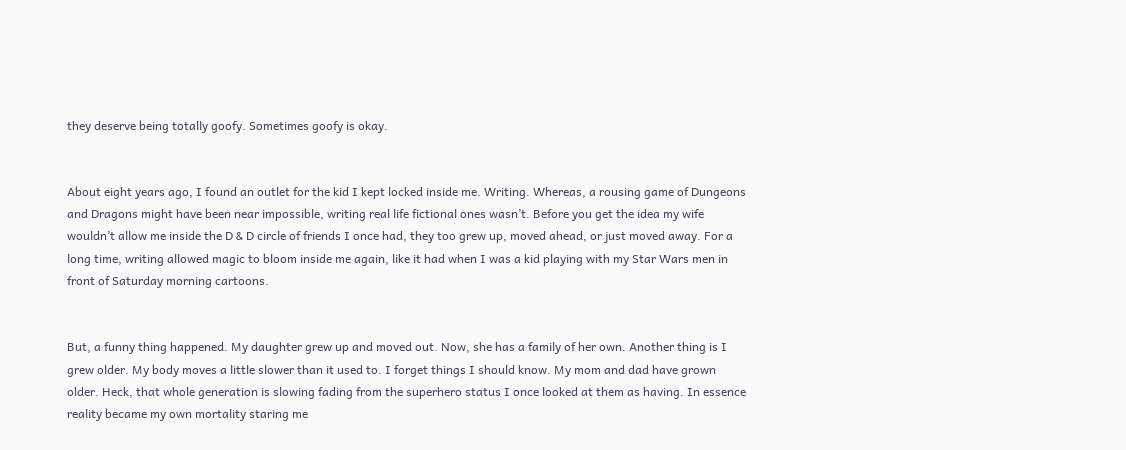they deserve being totally goofy. Sometimes goofy is okay.


About eight years ago, I found an outlet for the kid I kept locked inside me. Writing. Whereas, a rousing game of Dungeons and Dragons might have been near impossible, writing real life fictional ones wasn’t. Before you get the idea my wife wouldn’t allow me inside the D & D circle of friends I once had, they too grew up, moved ahead, or just moved away. For a long time, writing allowed magic to bloom inside me again, like it had when I was a kid playing with my Star Wars men in front of Saturday morning cartoons.


But, a funny thing happened. My daughter grew up and moved out. Now, she has a family of her own. Another thing is I grew older. My body moves a little slower than it used to. I forget things I should know. My mom and dad have grown older. Heck, that whole generation is slowing fading from the superhero status I once looked at them as having. In essence reality became my own mortality staring me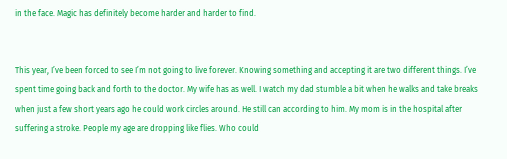in the face. Magic has definitely become harder and harder to find.


This year, I’ve been forced to see I’m not going to live forever. Knowing something and accepting it are two different things. I’ve spent time going back and forth to the doctor. My wife has as well. I watch my dad stumble a bit when he walks and take breaks when just a few short years ago he could work circles around. He still can according to him. My mom is in the hospital after suffering a stroke. People my age are dropping like flies. Who could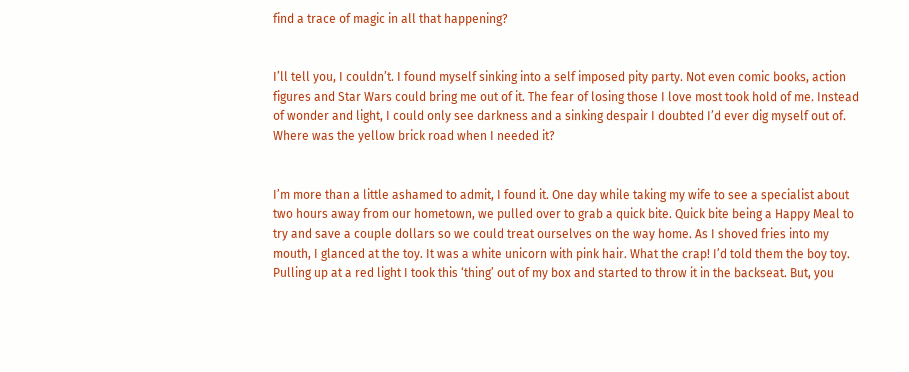find a trace of magic in all that happening?


I’ll tell you, I couldn’t. I found myself sinking into a self imposed pity party. Not even comic books, action figures and Star Wars could bring me out of it. The fear of losing those I love most took hold of me. Instead of wonder and light, I could only see darkness and a sinking despair I doubted I’d ever dig myself out of. Where was the yellow brick road when I needed it?


I’m more than a little ashamed to admit, I found it. One day while taking my wife to see a specialist about two hours away from our hometown, we pulled over to grab a quick bite. Quick bite being a Happy Meal to try and save a couple dollars so we could treat ourselves on the way home. As I shoved fries into my mouth, I glanced at the toy. It was a white unicorn with pink hair. What the crap! I’d told them the boy toy. Pulling up at a red light I took this ‘thing’ out of my box and started to throw it in the backseat. But, you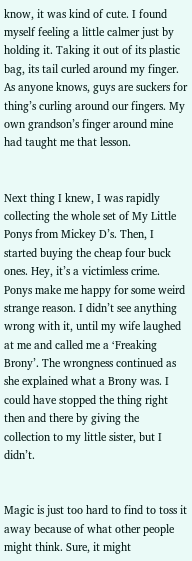know, it was kind of cute. I found myself feeling a little calmer just by holding it. Taking it out of its plastic bag, its tail curled around my finger. As anyone knows, guys are suckers for thing’s curling around our fingers. My own grandson’s finger around mine had taught me that lesson.


Next thing I knew, I was rapidly collecting the whole set of My Little Ponys from Mickey D’s. Then, I started buying the cheap four buck ones. Hey, it’s a victimless crime. Ponys make me happy for some weird strange reason. I didn’t see anything wrong with it, until my wife laughed at me and called me a ‘Freaking Brony’. The wrongness continued as she explained what a Brony was. I could have stopped the thing right then and there by giving the collection to my little sister, but I didn’t.


Magic is just too hard to find to toss it away because of what other people might think. Sure, it might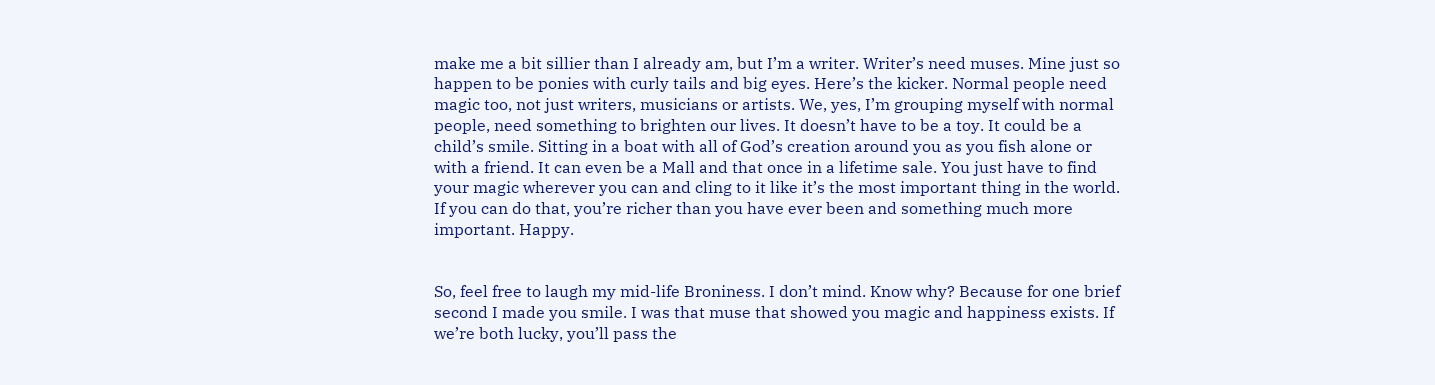make me a bit sillier than I already am, but I’m a writer. Writer’s need muses. Mine just so happen to be ponies with curly tails and big eyes. Here’s the kicker. Normal people need magic too, not just writers, musicians or artists. We, yes, I’m grouping myself with normal people, need something to brighten our lives. It doesn’t have to be a toy. It could be a child’s smile. Sitting in a boat with all of God’s creation around you as you fish alone or with a friend. It can even be a Mall and that once in a lifetime sale. You just have to find your magic wherever you can and cling to it like it’s the most important thing in the world. If you can do that, you’re richer than you have ever been and something much more important. Happy.


So, feel free to laugh my mid-life Broniness. I don’t mind. Know why? Because for one brief second I made you smile. I was that muse that showed you magic and happiness exists. If we’re both lucky, you’ll pass the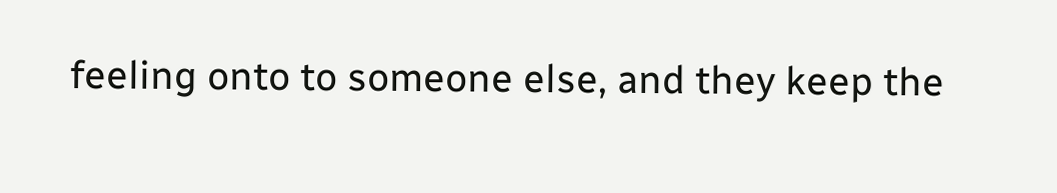feeling onto to someone else, and they keep the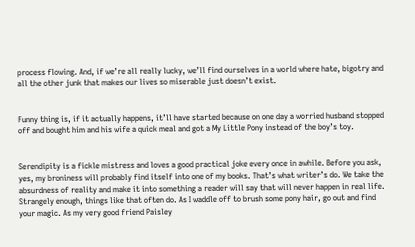process flowing. And, if we’re all really lucky, we’ll find ourselves in a world where hate, bigotry and all the other junk that makes our lives so miserable just doesn’t exist.


Funny thing is, if it actually happens, it’ll have started because on one day a worried husband stopped off and bought him and his wife a quick meal and got a My Little Pony instead of the boy’s toy.


Serendipity is a fickle mistress and loves a good practical joke every once in awhile. Before you ask, yes, my broniness will probably find itself into one of my books. That’s what writer’s do. We take the absurdness of reality and make it into something a reader will say that will never happen in real life. Strangely enough, things like that often do. As I waddle off to brush some pony hair, go out and find your magic. As my very good friend Paisley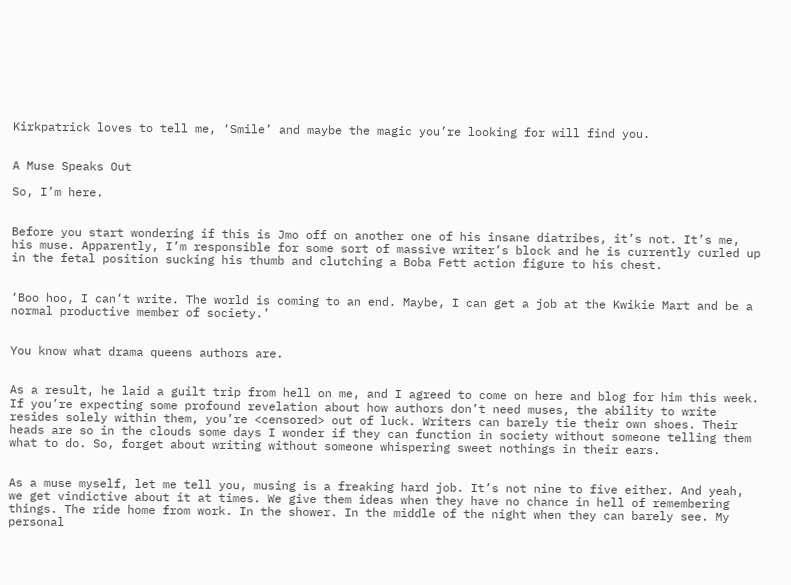Kirkpatrick loves to tell me, ‘Smile’ and maybe the magic you’re looking for will find you.


A Muse Speaks Out

So, I’m here.


Before you start wondering if this is Jmo off on another one of his insane diatribes, it’s not. It’s me, his muse. Apparently, I’m responsible for some sort of massive writer’s block and he is currently curled up in the fetal position sucking his thumb and clutching a Boba Fett action figure to his chest.


‘Boo hoo, I can’t write. The world is coming to an end. Maybe, I can get a job at the Kwikie Mart and be a normal productive member of society.’


You know what drama queens authors are.


As a result, he laid a guilt trip from hell on me, and I agreed to come on here and blog for him this week. If you’re expecting some profound revelation about how authors don’t need muses, the ability to write resides solely within them, you’re <censored> out of luck. Writers can barely tie their own shoes. Their heads are so in the clouds some days I wonder if they can function in society without someone telling them what to do. So, forget about writing without someone whispering sweet nothings in their ears.


As a muse myself, let me tell you, musing is a freaking hard job. It’s not nine to five either. And yeah, we get vindictive about it at times. We give them ideas when they have no chance in hell of remembering things. The ride home from work. In the shower. In the middle of the night when they can barely see. My personal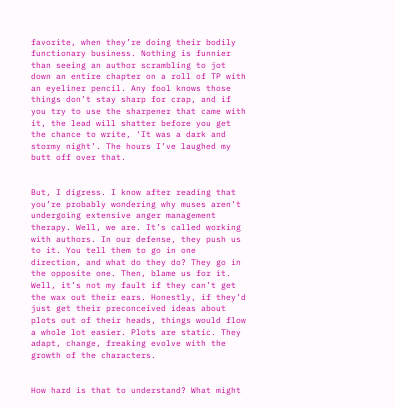favorite, when they’re doing their bodily functionary business. Nothing is funnier than seeing an author scrambling to jot down an entire chapter on a roll of TP with an eyeliner pencil. Any fool knows those things don’t stay sharp for crap, and if you try to use the sharpener that came with it, the lead will shatter before you get the chance to write, ‘It was a dark and stormy night’. The hours I’ve laughed my butt off over that.


But, I digress. I know after reading that you’re probably wondering why muses aren’t undergoing extensive anger management therapy. Well, we are. It’s called working with authors. In our defense, they push us to it. You tell them to go in one direction, and what do they do? They go in the opposite one. Then, blame us for it. Well, it’s not my fault if they can’t get the wax out their ears. Honestly, if they’d just get their preconceived ideas about plots out of their heads, things would flow a whole lot easier. Plots are static. They adapt, change, freaking evolve with the growth of the characters.


How hard is that to understand? What might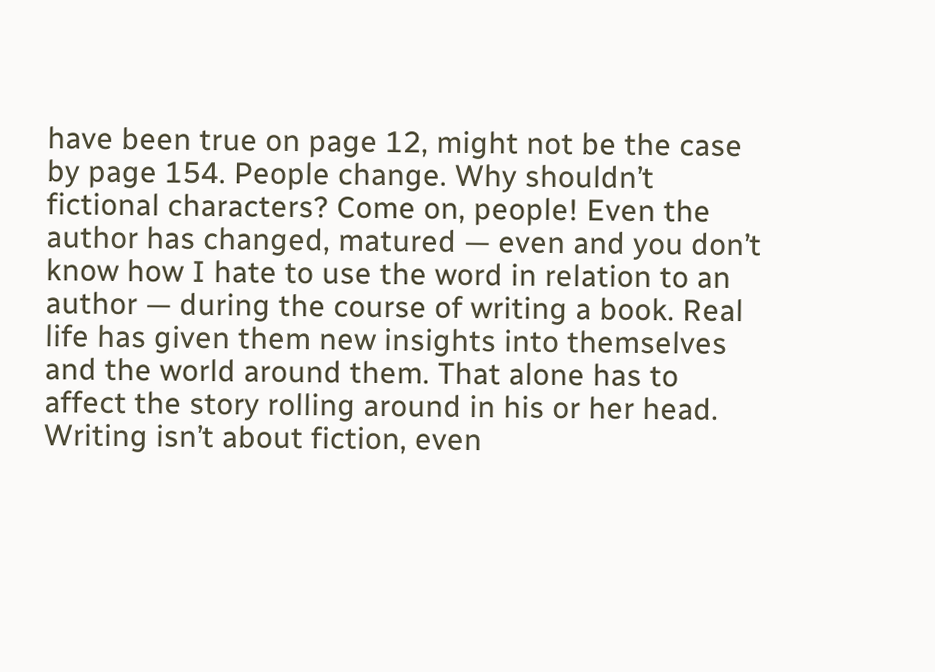have been true on page 12, might not be the case by page 154. People change. Why shouldn’t fictional characters? Come on, people! Even the author has changed, matured — even and you don’t know how I hate to use the word in relation to an author — during the course of writing a book. Real life has given them new insights into themselves and the world around them. That alone has to affect the story rolling around in his or her head. Writing isn’t about fiction, even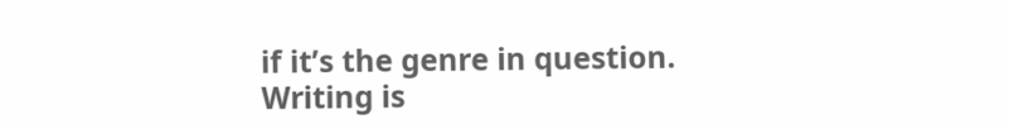if it’s the genre in question. Writing is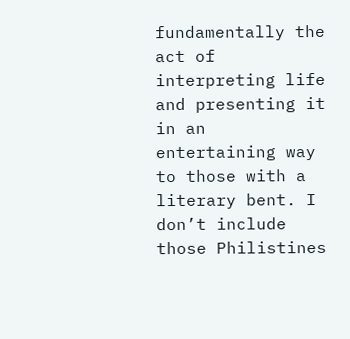fundamentally the act of interpreting life and presenting it in an entertaining way to those with a literary bent. I don’t include those Philistines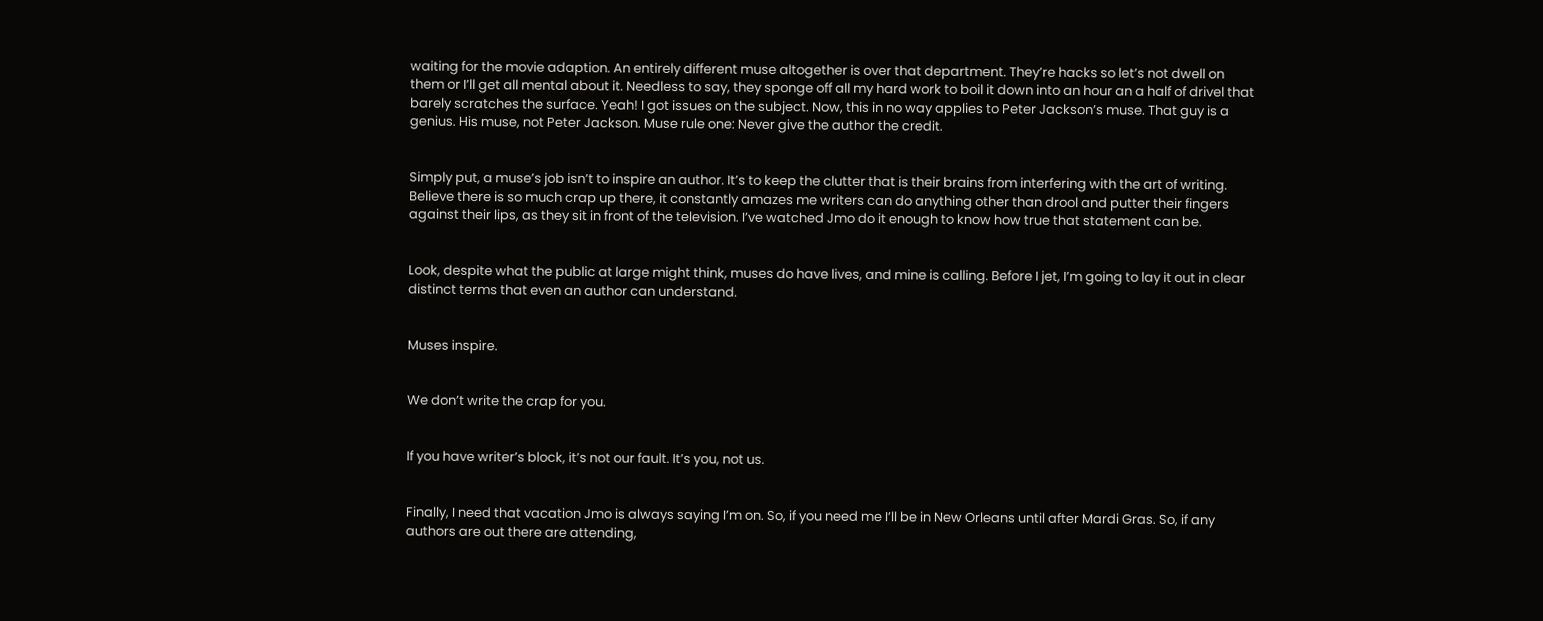waiting for the movie adaption. An entirely different muse altogether is over that department. They’re hacks so let’s not dwell on them or I’ll get all mental about it. Needless to say, they sponge off all my hard work to boil it down into an hour an a half of drivel that barely scratches the surface. Yeah! I got issues on the subject. Now, this in no way applies to Peter Jackson’s muse. That guy is a genius. His muse, not Peter Jackson. Muse rule one: Never give the author the credit.


Simply put, a muse’s job isn’t to inspire an author. It’s to keep the clutter that is their brains from interfering with the art of writing. Believe there is so much crap up there, it constantly amazes me writers can do anything other than drool and putter their fingers against their lips, as they sit in front of the television. I’ve watched Jmo do it enough to know how true that statement can be.


Look, despite what the public at large might think, muses do have lives, and mine is calling. Before I jet, I’m going to lay it out in clear distinct terms that even an author can understand.


Muses inspire.


We don’t write the crap for you.


If you have writer’s block, it’s not our fault. It’s you, not us.


Finally, I need that vacation Jmo is always saying I’m on. So, if you need me I’ll be in New Orleans until after Mardi Gras. So, if any authors are out there are attending,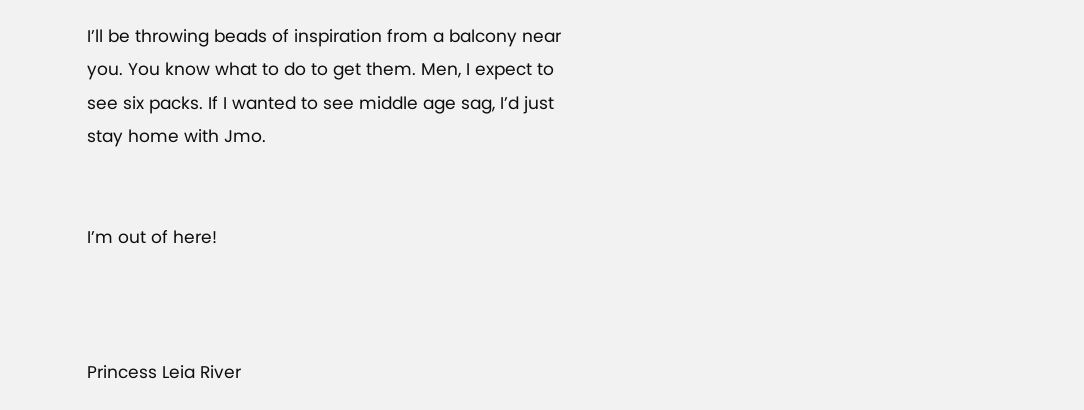I’ll be throwing beads of inspiration from a balcony near you. You know what to do to get them. Men, I expect to see six packs. If I wanted to see middle age sag, I’d just stay home with Jmo.


I’m out of here!



Princess Leia River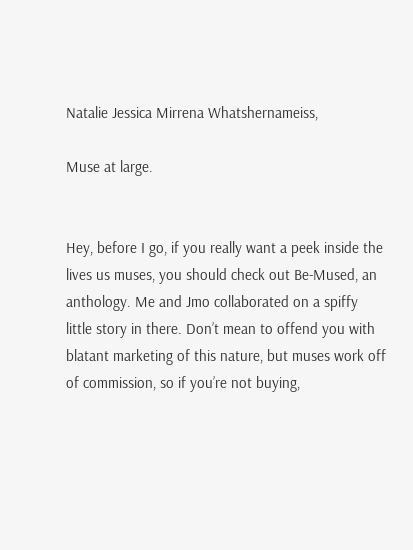Natalie Jessica Mirrena Whatshernameiss,

Muse at large.


Hey, before I go, if you really want a peek inside the lives us muses, you should check out Be-Mused, an anthology. Me and Jmo collaborated on a spiffy little story in there. Don’t mean to offend you with blatant marketing of this nature, but muses work off of commission, so if you’re not buying,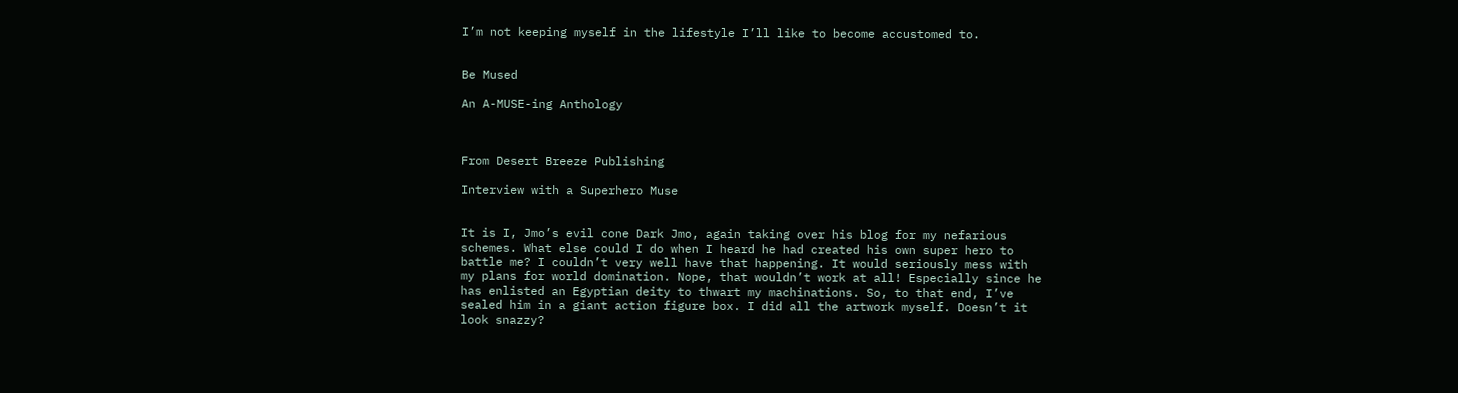I’m not keeping myself in the lifestyle I’ll like to become accustomed to.


Be Mused

An A-MUSE-ing Anthology



From Desert Breeze Publishing

Interview with a Superhero Muse


It is I, Jmo’s evil cone Dark Jmo, again taking over his blog for my nefarious schemes. What else could I do when I heard he had created his own super hero to battle me? I couldn’t very well have that happening. It would seriously mess with my plans for world domination. Nope, that wouldn’t work at all! Especially since he has enlisted an Egyptian deity to thwart my machinations. So, to that end, I’ve sealed him in a giant action figure box. I did all the artwork myself. Doesn’t it look snazzy?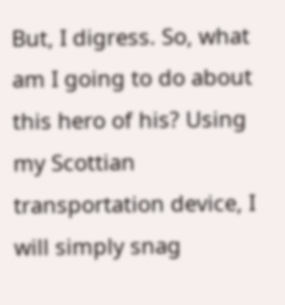But, I digress. So, what am I going to do about this hero of his? Using my Scottian transportation device, I will simply snag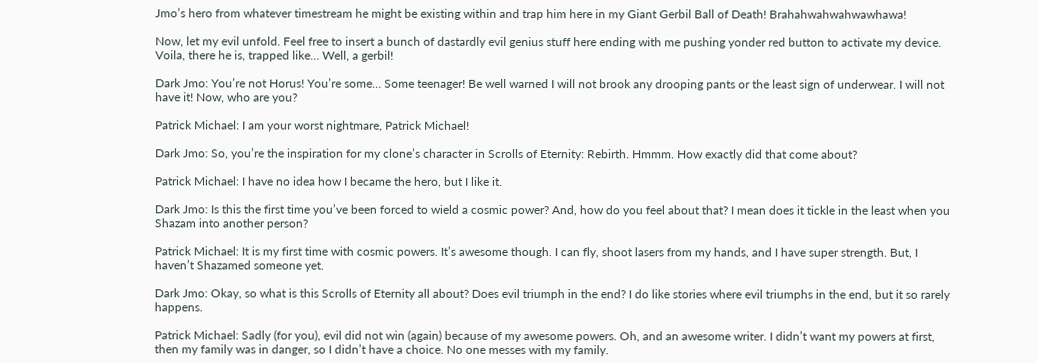Jmo’s hero from whatever timestream he might be existing within and trap him here in my Giant Gerbil Ball of Death! Brahahwahwahwawhawa!

Now, let my evil unfold. Feel free to insert a bunch of dastardly evil genius stuff here ending with me pushing yonder red button to activate my device. Voila, there he is, trapped like… Well, a gerbil!

Dark Jmo: You’re not Horus! You’re some… Some teenager! Be well warned I will not brook any drooping pants or the least sign of underwear. I will not have it! Now, who are you?

Patrick Michael: I am your worst nightmare, Patrick Michael!

Dark Jmo: So, you’re the inspiration for my clone’s character in Scrolls of Eternity: Rebirth. Hmmm. How exactly did that come about?

Patrick Michael: I have no idea how I became the hero, but I like it.

Dark Jmo: Is this the first time you’ve been forced to wield a cosmic power? And, how do you feel about that? I mean does it tickle in the least when you Shazam into another person?

Patrick Michael: It is my first time with cosmic powers. It’s awesome though. I can fly, shoot lasers from my hands, and I have super strength. But, I haven’t Shazamed someone yet.

Dark Jmo: Okay, so what is this Scrolls of Eternity all about? Does evil triumph in the end? I do like stories where evil triumphs in the end, but it so rarely happens.

Patrick Michael: Sadly (for you), evil did not win (again) because of my awesome powers. Oh, and an awesome writer. I didn’t want my powers at first, then my family was in danger, so I didn’t have a choice. No one messes with my family.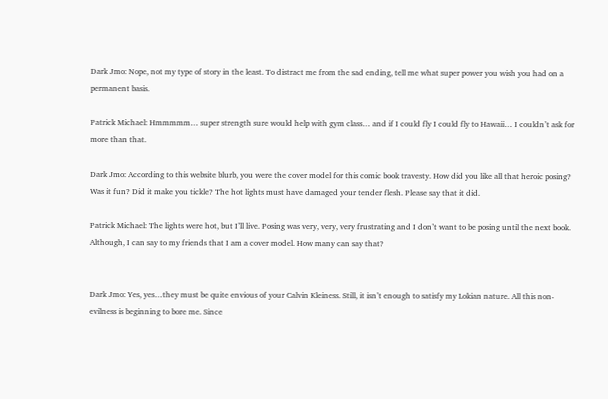Dark Jmo: Nope, not my type of story in the least. To distract me from the sad ending, tell me what super power you wish you had on a permanent basis.

Patrick Michael: Hmmmmm… super strength sure would help with gym class… and if I could fly I could fly to Hawaii… I couldn’t ask for more than that.

Dark Jmo: According to this website blurb, you were the cover model for this comic book travesty. How did you like all that heroic posing? Was it fun? Did it make you tickle? The hot lights must have damaged your tender flesh. Please say that it did.

Patrick Michael: The lights were hot, but I’ll live. Posing was very, very, very frustrating and I don’t want to be posing until the next book. Although, I can say to my friends that I am a cover model. How many can say that?


Dark Jmo: Yes, yes…they must be quite envious of your Calvin Kleiness. Still, it isn’t enough to satisfy my Lokian nature. All this non-evilness is beginning to bore me. Since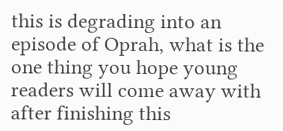this is degrading into an episode of Oprah, what is the one thing you hope young readers will come away with after finishing this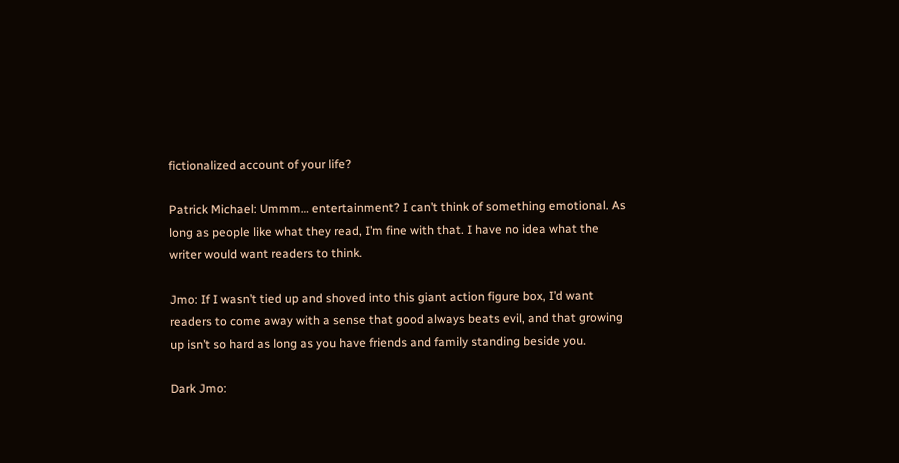fictionalized account of your life?

Patrick Michael: Ummm… entertainment? I can’t think of something emotional. As long as people like what they read, I’m fine with that. I have no idea what the writer would want readers to think.

Jmo: If I wasn’t tied up and shoved into this giant action figure box, I’d want readers to come away with a sense that good always beats evil, and that growing up isn’t so hard as long as you have friends and family standing beside you.

Dark Jmo: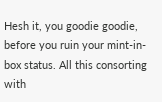Hesh it, you goodie goodie, before you ruin your mint-in-box status. All this consorting with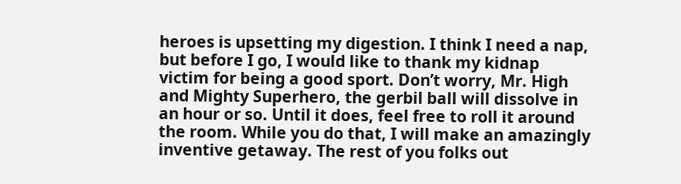heroes is upsetting my digestion. I think I need a nap, but before I go, I would like to thank my kidnap victim for being a good sport. Don’t worry, Mr. High and Mighty Superhero, the gerbil ball will dissolve in an hour or so. Until it does, feel free to roll it around the room. While you do that, I will make an amazingly inventive getaway. The rest of you folks out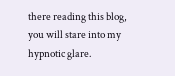there reading this blog, you will stare into my hypnotic glare.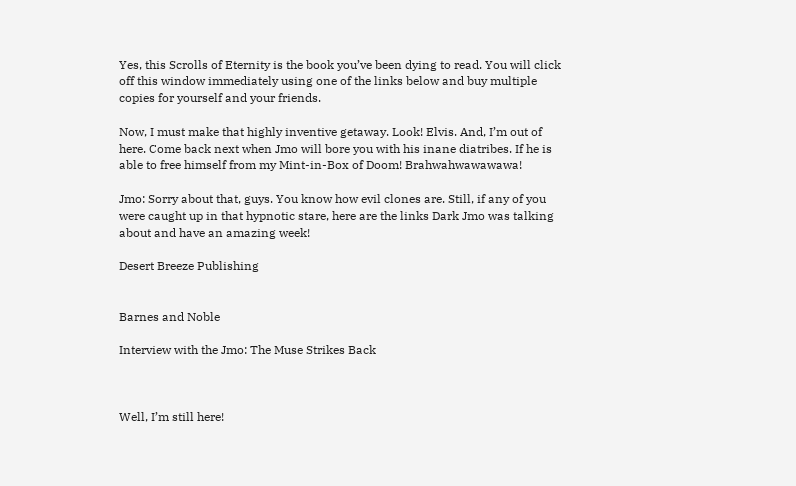Yes, this Scrolls of Eternity is the book you’ve been dying to read. You will click off this window immediately using one of the links below and buy multiple copies for yourself and your friends.

Now, I must make that highly inventive getaway. Look! Elvis. And, I’m out of here. Come back next when Jmo will bore you with his inane diatribes. If he is able to free himself from my Mint-in-Box of Doom! Brahwahwawawawa!

Jmo: Sorry about that, guys. You know how evil clones are. Still, if any of you were caught up in that hypnotic stare, here are the links Dark Jmo was talking about and have an amazing week!

Desert Breeze Publishing


Barnes and Noble

Interview with the Jmo: The Muse Strikes Back



Well, I’m still here!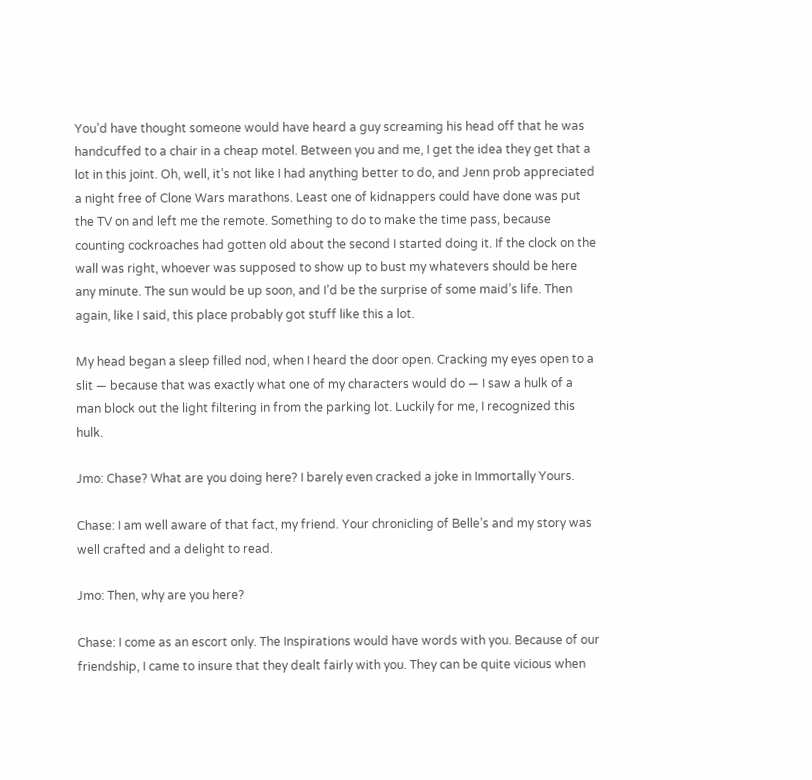You’d have thought someone would have heard a guy screaming his head off that he was handcuffed to a chair in a cheap motel. Between you and me, I get the idea they get that a lot in this joint. Oh, well, it’s not like I had anything better to do, and Jenn prob appreciated a night free of Clone Wars marathons. Least one of kidnappers could have done was put the TV on and left me the remote. Something to do to make the time pass, because counting cockroaches had gotten old about the second I started doing it. If the clock on the wall was right, whoever was supposed to show up to bust my whatevers should be here any minute. The sun would be up soon, and I’d be the surprise of some maid’s life. Then again, like I said, this place probably got stuff like this a lot.

My head began a sleep filled nod, when I heard the door open. Cracking my eyes open to a slit — because that was exactly what one of my characters would do — I saw a hulk of a man block out the light filtering in from the parking lot. Luckily for me, I recognized this hulk.

Jmo: Chase? What are you doing here? I barely even cracked a joke in Immortally Yours.

Chase: I am well aware of that fact, my friend. Your chronicling of Belle’s and my story was well crafted and a delight to read.

Jmo: Then, why are you here?

Chase: I come as an escort only. The Inspirations would have words with you. Because of our friendship, I came to insure that they dealt fairly with you. They can be quite vicious when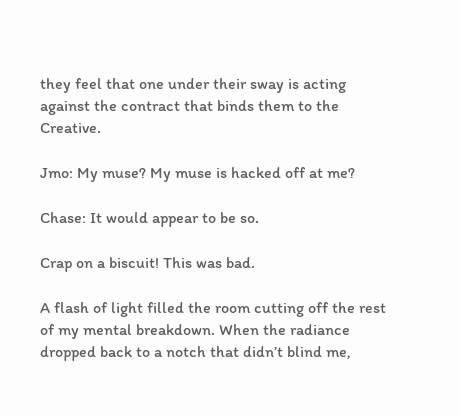they feel that one under their sway is acting against the contract that binds them to the Creative.

Jmo: My muse? My muse is hacked off at me?

Chase: It would appear to be so.

Crap on a biscuit! This was bad.

A flash of light filled the room cutting off the rest of my mental breakdown. When the radiance dropped back to a notch that didn’t blind me,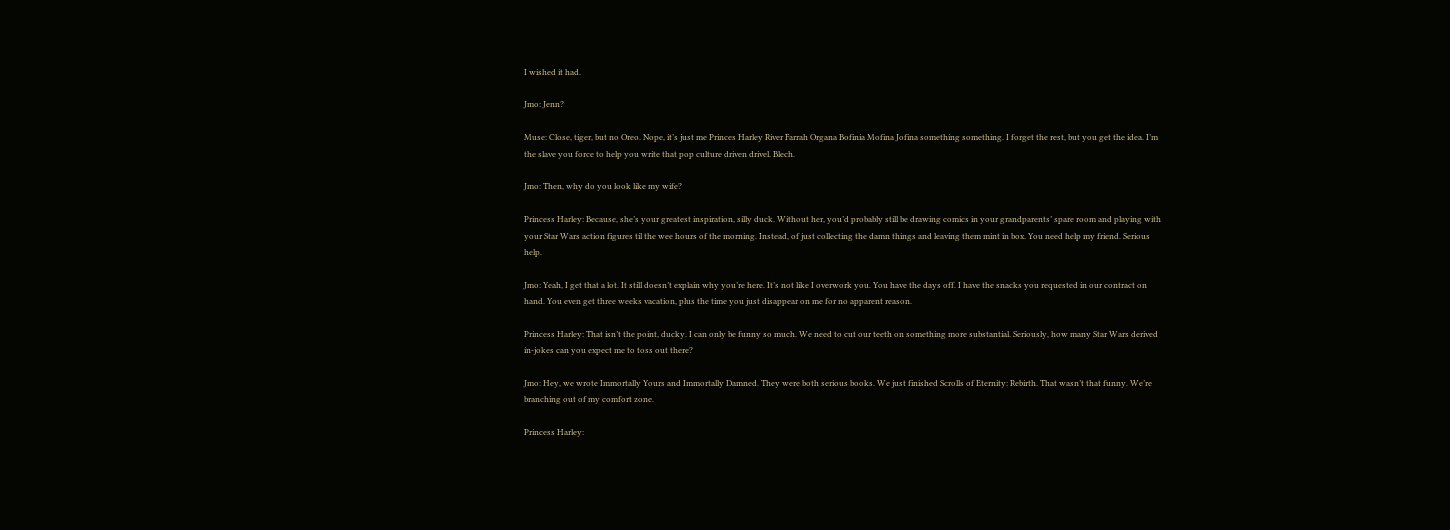I wished it had.

Jmo: Jenn?

Muse: Close, tiger, but no Oreo. Nope, it’s just me Princes Harley River Farrah Organa Bofinia Mofina Jofina something something. I forget the rest, but you get the idea. I’m the slave you force to help you write that pop culture driven drivel. Blech.

Jmo: Then, why do you look like my wife?

Princess Harley: Because, she’s your greatest inspiration, silly duck. Without her, you’d probably still be drawing comics in your grandparents’ spare room and playing with your Star Wars action figures til the wee hours of the morning. Instead, of just collecting the damn things and leaving them mint in box. You need help my friend. Serious help.

Jmo: Yeah, I get that a lot. It still doesn’t explain why you’re here. It’s not like I overwork you. You have the days off. I have the snacks you requested in our contract on hand. You even get three weeks vacation, plus the time you just disappear on me for no apparent reason.

Princess Harley: That isn’t the point, ducky. I can only be funny so much. We need to cut our teeth on something more substantial. Seriously, how many Star Wars derived in-jokes can you expect me to toss out there?

Jmo: Hey, we wrote Immortally Yours and Immortally Damned. They were both serious books. We just finished Scrolls of Eternity: Rebirth. That wasn’t that funny. We’re branching out of my comfort zone.

Princess Harley: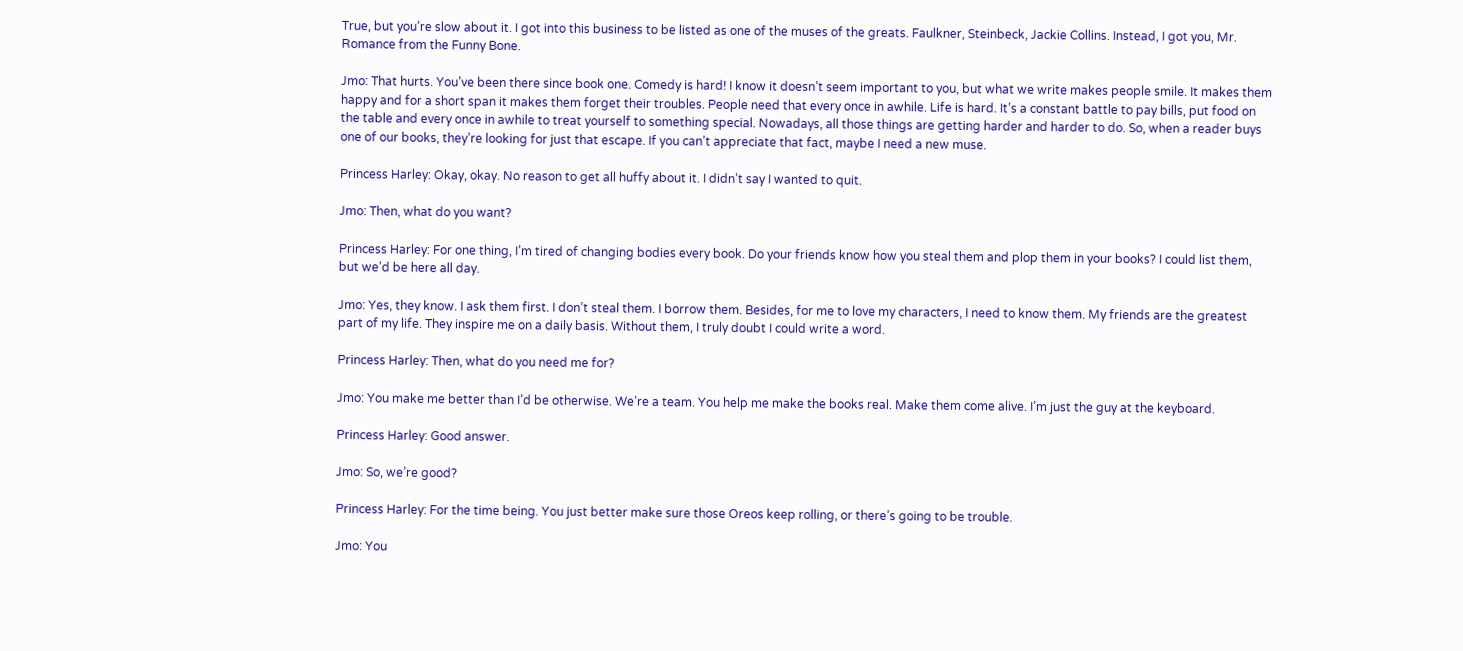True, but you’re slow about it. I got into this business to be listed as one of the muses of the greats. Faulkner, Steinbeck, Jackie Collins. Instead, I got you, Mr. Romance from the Funny Bone.

Jmo: That hurts. You’ve been there since book one. Comedy is hard! I know it doesn’t seem important to you, but what we write makes people smile. It makes them happy and for a short span it makes them forget their troubles. People need that every once in awhile. Life is hard. It’s a constant battle to pay bills, put food on the table and every once in awhile to treat yourself to something special. Nowadays, all those things are getting harder and harder to do. So, when a reader buys one of our books, they’re looking for just that escape. If you can’t appreciate that fact, maybe I need a new muse.

Princess Harley: Okay, okay. No reason to get all huffy about it. I didn’t say I wanted to quit.

Jmo: Then, what do you want?

Princess Harley: For one thing, I’m tired of changing bodies every book. Do your friends know how you steal them and plop them in your books? I could list them, but we’d be here all day.

Jmo: Yes, they know. I ask them first. I don’t steal them. I borrow them. Besides, for me to love my characters, I need to know them. My friends are the greatest part of my life. They inspire me on a daily basis. Without them, I truly doubt I could write a word.

Princess Harley: Then, what do you need me for?

Jmo: You make me better than I’d be otherwise. We’re a team. You help me make the books real. Make them come alive. I’m just the guy at the keyboard.

Princess Harley: Good answer.

Jmo: So, we’re good?

Princess Harley: For the time being. You just better make sure those Oreos keep rolling, or there’s going to be trouble.

Jmo: You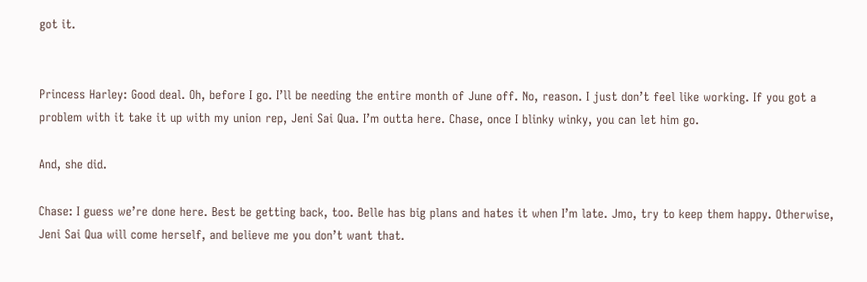got it.


Princess Harley: Good deal. Oh, before I go. I’ll be needing the entire month of June off. No, reason. I just don’t feel like working. If you got a problem with it take it up with my union rep, Jeni Sai Qua. I’m outta here. Chase, once I blinky winky, you can let him go.

And, she did.

Chase: I guess we’re done here. Best be getting back, too. Belle has big plans and hates it when I’m late. Jmo, try to keep them happy. Otherwise, Jeni Sai Qua will come herself, and believe me you don’t want that.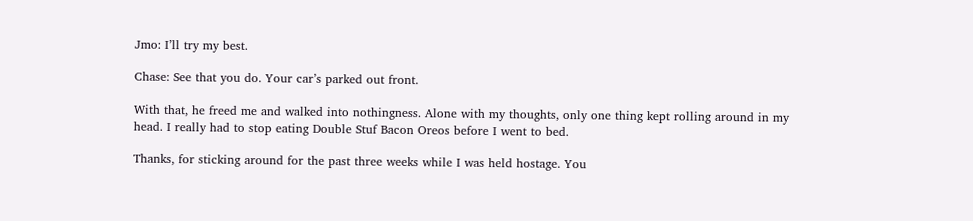Jmo: I’ll try my best.

Chase: See that you do. Your car’s parked out front.

With that, he freed me and walked into nothingness. Alone with my thoughts, only one thing kept rolling around in my head. I really had to stop eating Double Stuf Bacon Oreos before I went to bed.

Thanks, for sticking around for the past three weeks while I was held hostage. You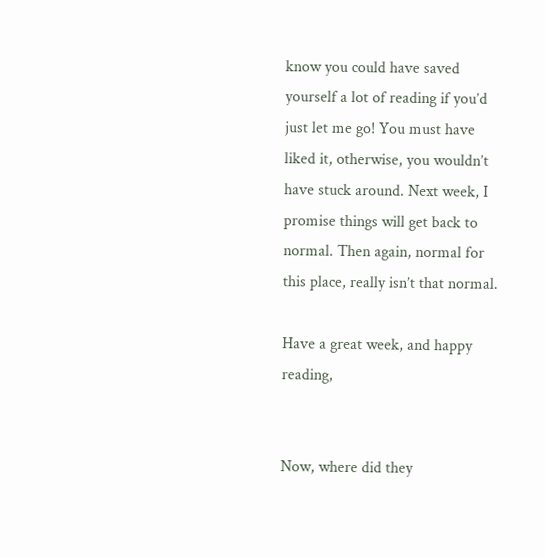know you could have saved yourself a lot of reading if you’d just let me go! You must have liked it, otherwise, you wouldn’t have stuck around. Next week, I promise things will get back to normal. Then again, normal for this place, really isn’t that normal.

Have a great week, and happy reading,


Now, where did they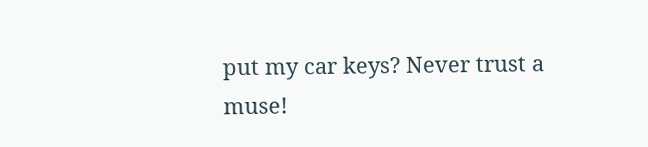put my car keys? Never trust a muse!